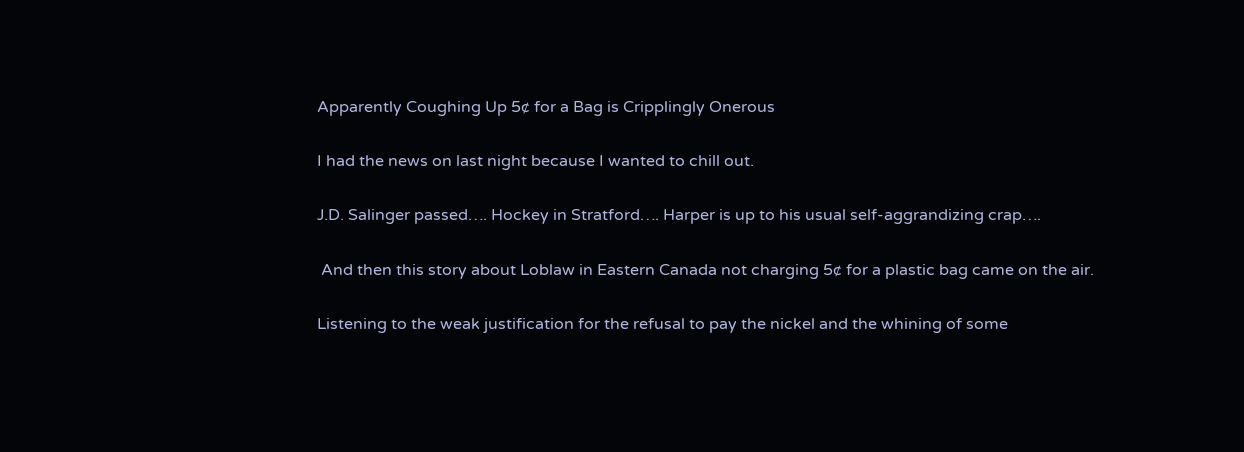Apparently Coughing Up 5¢ for a Bag is Cripplingly Onerous

I had the news on last night because I wanted to chill out.

J.D. Salinger passed…. Hockey in Stratford…. Harper is up to his usual self-aggrandizing crap….

 And then this story about Loblaw in Eastern Canada not charging 5¢ for a plastic bag came on the air.

Listening to the weak justification for the refusal to pay the nickel and the whining of some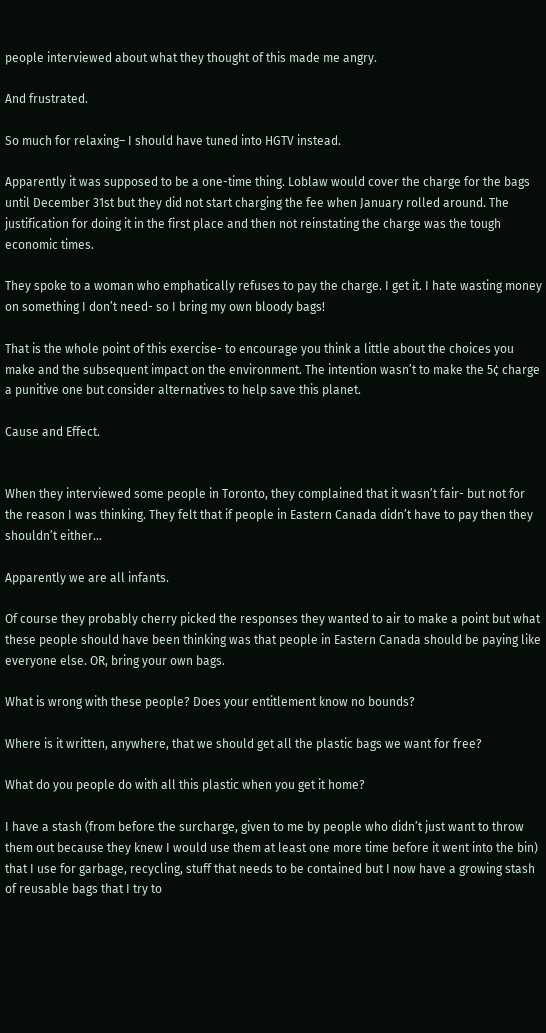people interviewed about what they thought of this made me angry.

And frustrated.

So much for relaxing– I should have tuned into HGTV instead.

Apparently it was supposed to be a one-time thing. Loblaw would cover the charge for the bags until December 31st but they did not start charging the fee when January rolled around. The justification for doing it in the first place and then not reinstating the charge was the tough economic times.

They spoke to a woman who emphatically refuses to pay the charge. I get it. I hate wasting money on something I don’t need- so I bring my own bloody bags!

That is the whole point of this exercise- to encourage you think a little about the choices you make and the subsequent impact on the environment. The intention wasn’t to make the 5¢ charge a punitive one but consider alternatives to help save this planet.

Cause and Effect.


When they interviewed some people in Toronto, they complained that it wasn’t fair- but not for the reason I was thinking. They felt that if people in Eastern Canada didn’t have to pay then they shouldn’t either…

Apparently we are all infants.

Of course they probably cherry picked the responses they wanted to air to make a point but what these people should have been thinking was that people in Eastern Canada should be paying like everyone else. OR, bring your own bags.

What is wrong with these people? Does your entitlement know no bounds?

Where is it written, anywhere, that we should get all the plastic bags we want for free?

What do you people do with all this plastic when you get it home?

I have a stash (from before the surcharge, given to me by people who didn’t just want to throw them out because they knew I would use them at least one more time before it went into the bin) that I use for garbage, recycling, stuff that needs to be contained but I now have a growing stash of reusable bags that I try to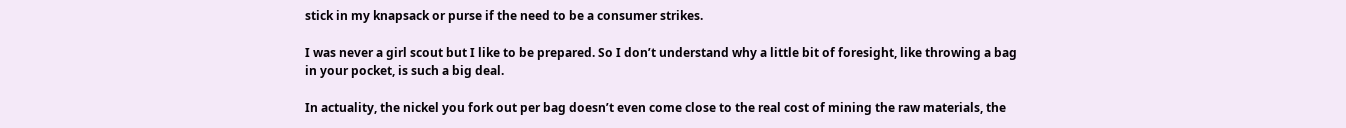stick in my knapsack or purse if the need to be a consumer strikes.

I was never a girl scout but I like to be prepared. So I don’t understand why a little bit of foresight, like throwing a bag in your pocket, is such a big deal.

In actuality, the nickel you fork out per bag doesn’t even come close to the real cost of mining the raw materials, the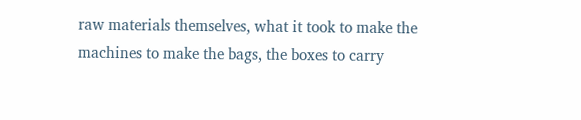raw materials themselves, what it took to make the machines to make the bags, the boxes to carry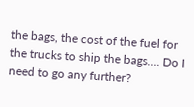the bags, the cost of the fuel for the trucks to ship the bags…. Do I need to go any further?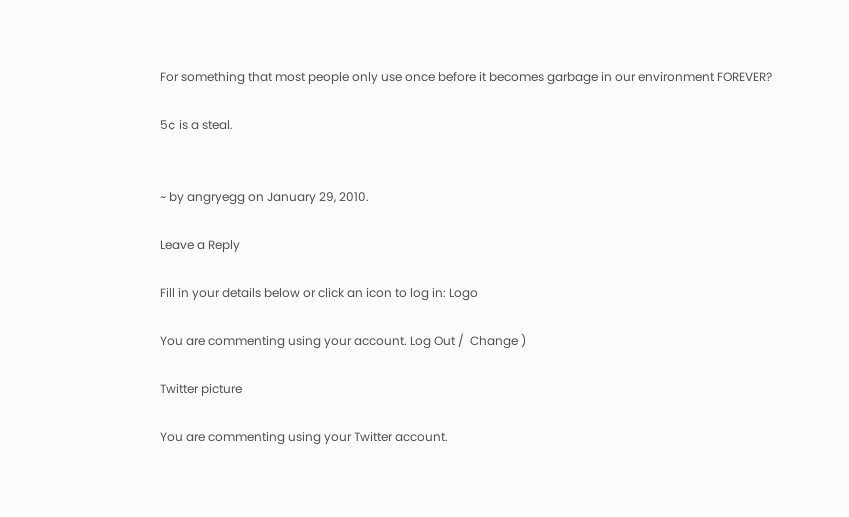For something that most people only use once before it becomes garbage in our environment FOREVER?

5¢ is a steal.


~ by angryegg on January 29, 2010.

Leave a Reply

Fill in your details below or click an icon to log in: Logo

You are commenting using your account. Log Out /  Change )

Twitter picture

You are commenting using your Twitter account.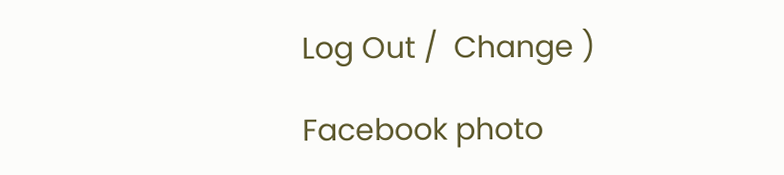Log Out /  Change )

Facebook photo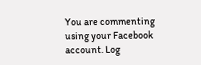You are commenting using your Facebook account. Log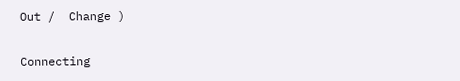Out /  Change )

Connecting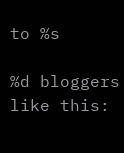to %s

%d bloggers like this: